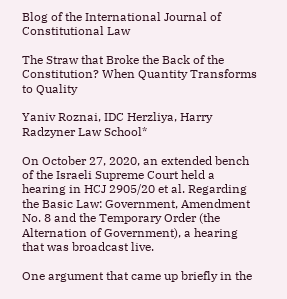Blog of the International Journal of Constitutional Law

The Straw that Broke the Back of the Constitution? When Quantity Transforms to Quality

Yaniv Roznai, IDC Herzliya, Harry Radzyner Law School*

On October 27, 2020, an extended bench of the Israeli Supreme Court held a hearing in HCJ 2905/20 et al. Regarding the Basic Law: Government, Amendment No. 8 and the Temporary Order (the Alternation of Government), a hearing that was broadcast live.

One argument that came up briefly in the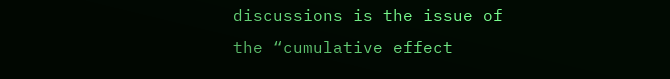discussions is the issue of the “cumulative effect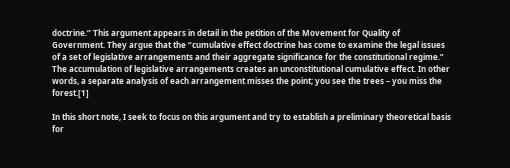doctrine.” This argument appears in detail in the petition of the Movement for Quality of Government. They argue that the “cumulative effect doctrine has come to examine the legal issues of a set of legislative arrangements and their aggregate significance for the constitutional regime.” The accumulation of legislative arrangements creates an unconstitutional cumulative effect. In other words, a separate analysis of each arrangement misses the point; you see the trees – you miss the forest.[1]

In this short note, I seek to focus on this argument and try to establish a preliminary theoretical basis for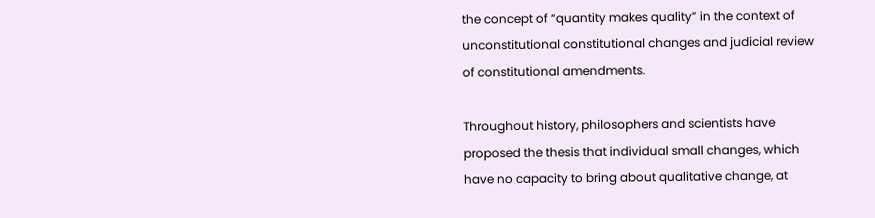the concept of “quantity makes quality” in the context of unconstitutional constitutional changes and judicial review of constitutional amendments.

Throughout history, philosophers and scientists have proposed the thesis that individual small changes, which have no capacity to bring about qualitative change, at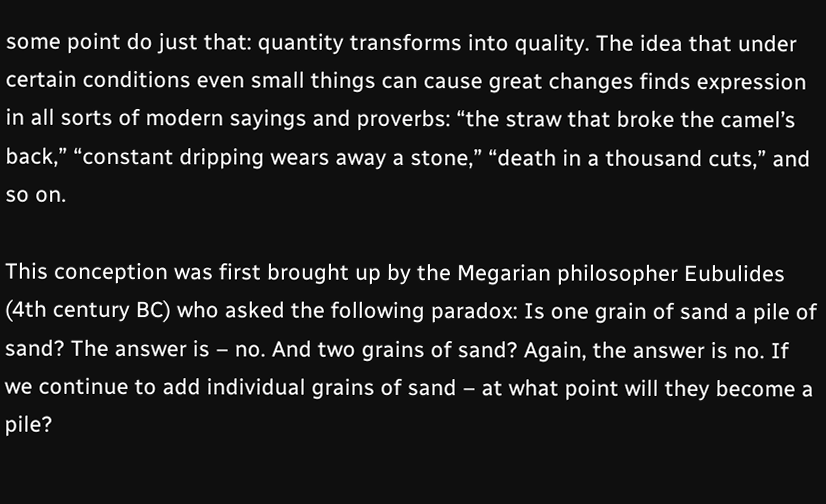some point do just that: quantity transforms into quality. The idea that under certain conditions even small things can cause great changes finds expression in all sorts of modern sayings and proverbs: “the straw that broke the camel’s back,” “constant dripping wears away a stone,” “death in a thousand cuts,” and so on.

This conception was first brought up by the Megarian philosopher Eubulides (4th century BC) who asked the following paradox: Is one grain of sand a pile of sand? The answer is – no. And two grains of sand? Again, the answer is no. If we continue to add individual grains of sand – at what point will they become a pile?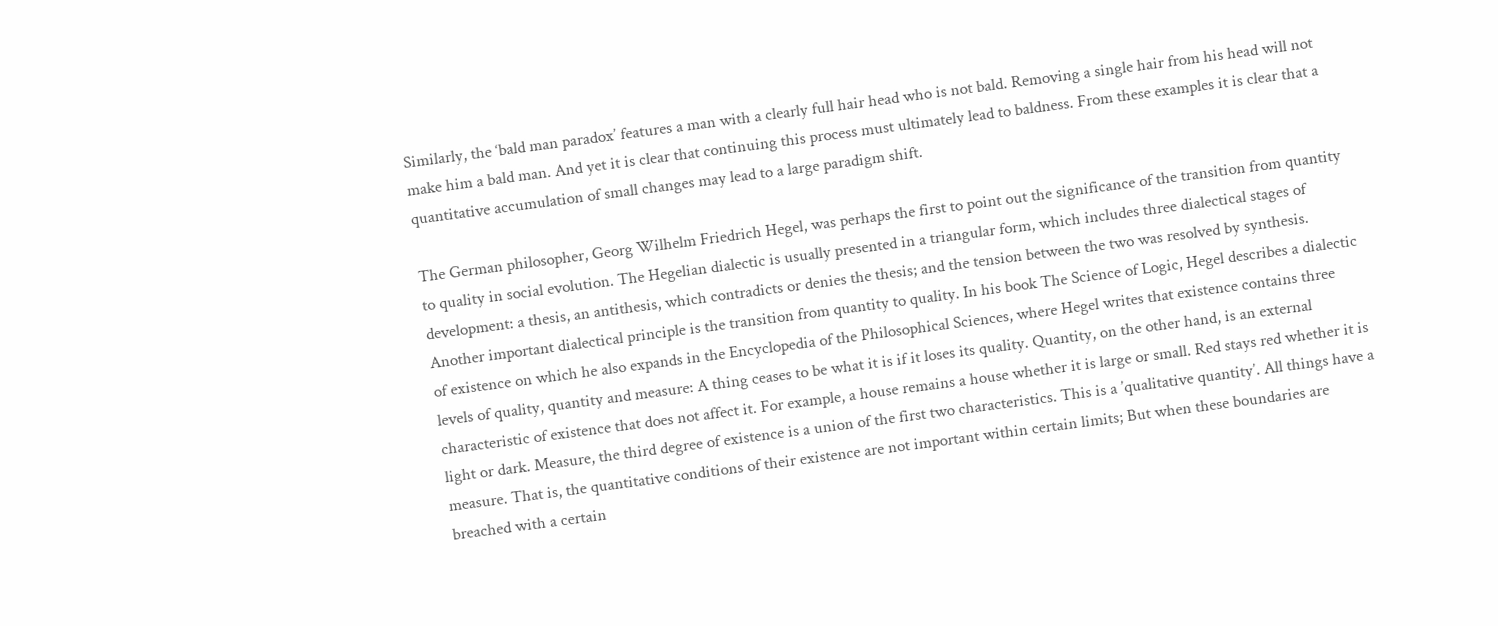Similarly, the ‘bald man paradox’ features a man with a clearly full hair head who is not bald. Removing a single hair from his head will not make him a bald man. And yet it is clear that continuing this process must ultimately lead to baldness. From these examples it is clear that a quantitative accumulation of small changes may lead to a large paradigm shift.

The German philosopher, Georg Wilhelm Friedrich Hegel, was perhaps the first to point out the significance of the transition from quantity to quality in social evolution. The Hegelian dialectic is usually presented in a triangular form, which includes three dialectical stages of development: a thesis, an antithesis, which contradicts or denies the thesis; and the tension between the two was resolved by synthesis. Another important dialectical principle is the transition from quantity to quality. In his book The Science of Logic, Hegel describes a dialectic of existence on which he also expands in the Encyclopedia of the Philosophical Sciences, where Hegel writes that existence contains three levels of quality, quantity and measure: A thing ceases to be what it is if it loses its quality. Quantity, on the other hand, is an external characteristic of existence that does not affect it. For example, a house remains a house whether it is large or small. Red stays red whether it is light or dark. Measure, the third degree of existence is a union of the first two characteristics. This is a ’qualitative quantity’. All things have a measure. That is, the quantitative conditions of their existence are not important within certain limits; But when these boundaries are breached with a certain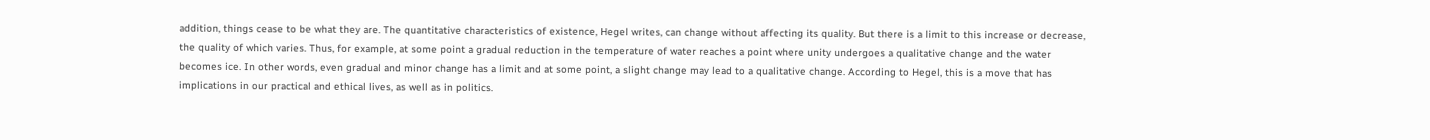addition, things cease to be what they are. The quantitative characteristics of existence, Hegel writes, can change without affecting its quality. But there is a limit to this increase or decrease, the quality of which varies. Thus, for example, at some point a gradual reduction in the temperature of water reaches a point where unity undergoes a qualitative change and the water becomes ice. In other words, even gradual and minor change has a limit and at some point, a slight change may lead to a qualitative change. According to Hegel, this is a move that has implications in our practical and ethical lives, as well as in politics.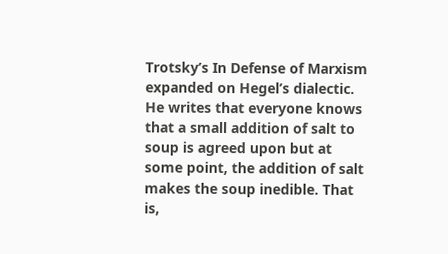Trotsky’s In Defense of Marxism expanded on Hegel’s dialectic. He writes that everyone knows that a small addition of salt to soup is agreed upon but at some point, the addition of salt makes the soup inedible. That is,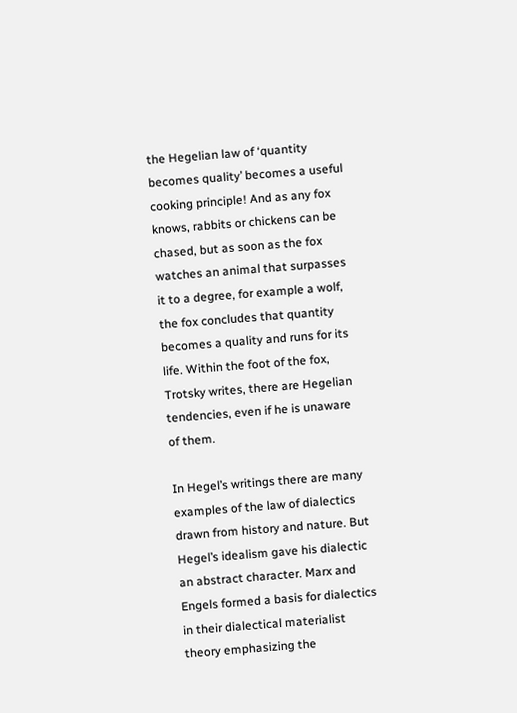the Hegelian law of ‘quantity becomes quality’ becomes a useful cooking principle! And as any fox knows, rabbits or chickens can be chased, but as soon as the fox watches an animal that surpasses it to a degree, for example a wolf, the fox concludes that quantity becomes a quality and runs for its life. Within the foot of the fox, Trotsky writes, there are Hegelian tendencies, even if he is unaware of them.

In Hegel’s writings there are many examples of the law of dialectics drawn from history and nature. But Hegel’s idealism gave his dialectic an abstract character. Marx and Engels formed a basis for dialectics in their dialectical materialist theory emphasizing the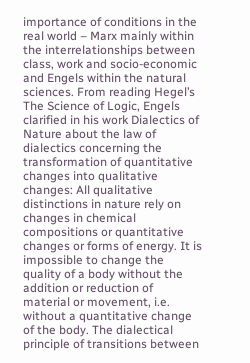importance of conditions in the real world – Marx mainly within the interrelationships between class, work and socio-economic and Engels within the natural sciences. From reading Hegel’s The Science of Logic, Engels clarified in his work Dialectics of Nature about the law of dialectics concerning the transformation of quantitative changes into qualitative changes: All qualitative distinctions in nature rely on changes in chemical compositions or quantitative changes or forms of energy. It is impossible to change the quality of a body without the addition or reduction of material or movement, i.e. without a quantitative change of the body. The dialectical principle of transitions between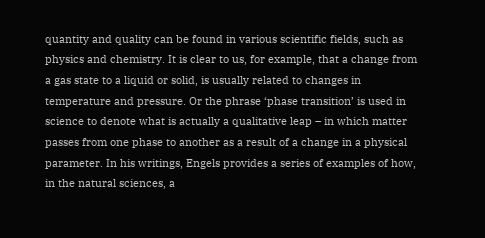quantity and quality can be found in various scientific fields, such as physics and chemistry. It is clear to us, for example, that a change from a gas state to a liquid or solid, is usually related to changes in temperature and pressure. Or the phrase ‘phase transition’ is used in science to denote what is actually a qualitative leap – in which matter passes from one phase to another as a result of a change in a physical parameter. In his writings, Engels provides a series of examples of how, in the natural sciences, a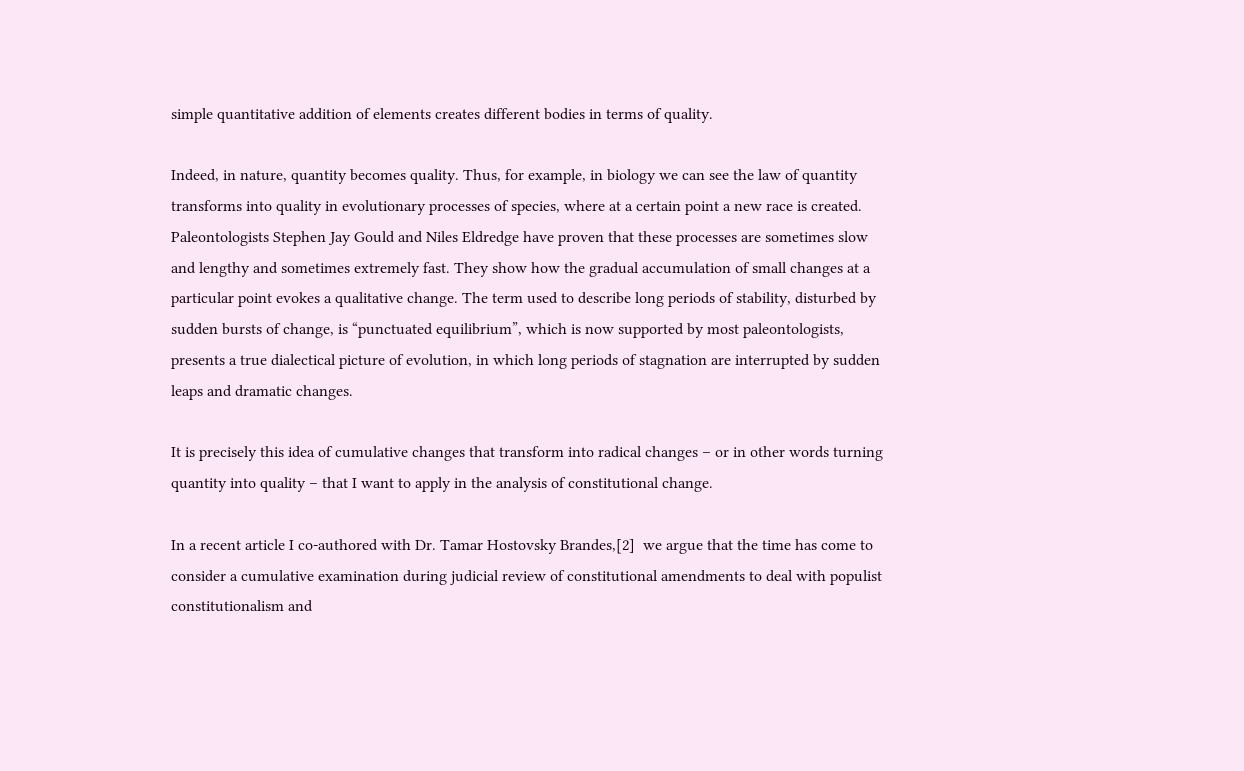simple quantitative addition of elements creates different bodies in terms of quality.

Indeed, in nature, quantity becomes quality. Thus, for example, in biology we can see the law of quantity transforms into quality in evolutionary processes of species, where at a certain point a new race is created. Paleontologists Stephen Jay Gould and Niles Eldredge have proven that these processes are sometimes slow and lengthy and sometimes extremely fast. They show how the gradual accumulation of small changes at a particular point evokes a qualitative change. The term used to describe long periods of stability, disturbed by sudden bursts of change, is “punctuated equilibrium”, which is now supported by most paleontologists, presents a true dialectical picture of evolution, in which long periods of stagnation are interrupted by sudden leaps and dramatic changes.

It is precisely this idea of cumulative changes that transform into radical changes – or in other words turning quantity into quality – that I want to apply in the analysis of constitutional change.

In a recent article I co-authored with Dr. Tamar Hostovsky Brandes,[2]  we argue that the time has come to consider a cumulative examination during judicial review of constitutional amendments to deal with populist constitutionalism and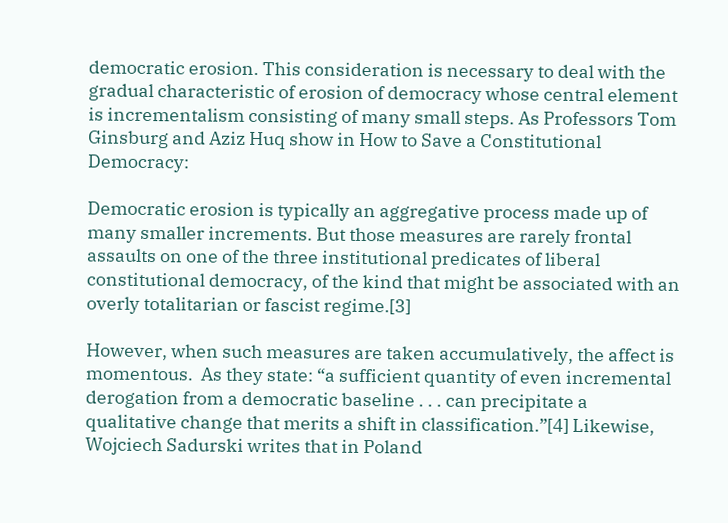democratic erosion. This consideration is necessary to deal with the gradual characteristic of erosion of democracy whose central element is incrementalism consisting of many small steps. As Professors Tom Ginsburg and Aziz Huq show in How to Save a Constitutional Democracy:

Democratic erosion is typically an aggregative process made up of many smaller increments. But those measures are rarely frontal assaults on one of the three institutional predicates of liberal constitutional democracy, of the kind that might be associated with an overly totalitarian or fascist regime.[3]

However, when such measures are taken accumulatively, the affect is momentous.  As they state: “a sufficient quantity of even incremental derogation from a democratic baseline . . . can precipitate a qualitative change that merits a shift in classification.”[4] Likewise, Wojciech Sadurski writes that in Poland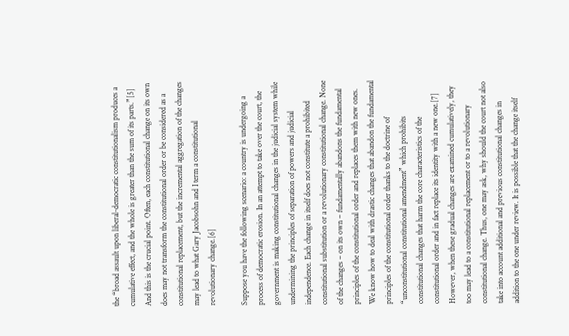the “broad assault upon liberal-democratic constitutionalism produces a cumulative effect, and the whole is greater than the sum of its parts.”[5] And this is the crucial point. Often, each constitutional change on its own does may not transform the constitutional order or be considered as a constitutional replacement, but the incremental aggregation of the changes may lead to what Gary Jacobsohn and I term a constitutional revolutionary change.[6]

Suppose you have the following scenario: a country is undergoing a process of democratic erosion. In an attempt to take over the court, the government is making constitutional changes in the judicial system while undermining the principles of separation of powers and judicial independence. Each change in itself does not constitute a prohibited constitutional substitution or a revolutionary constitutional change. None of the changes – on its own – fundamentally abandons the fundamental principles of the constitutional order and replaces them with new ones. We know how to deal with drastic changes that abandon the fundamental principles of the constitutional order thanks to the doctrine of “unconstitutional constitutional amendment” which prohibits constitutional changes that harm the core characteristics of the constitutional order and in fact replace its identity with a new one.[7]  However, when these gradual changes are examined cumulatively, they too may lead to a constitutional replacement or to a revolutionary constitutional change. Thus, one may ask, why should the court not also take into account additional and previous constitutional changes in addition to the one under review. It is possible that the change itself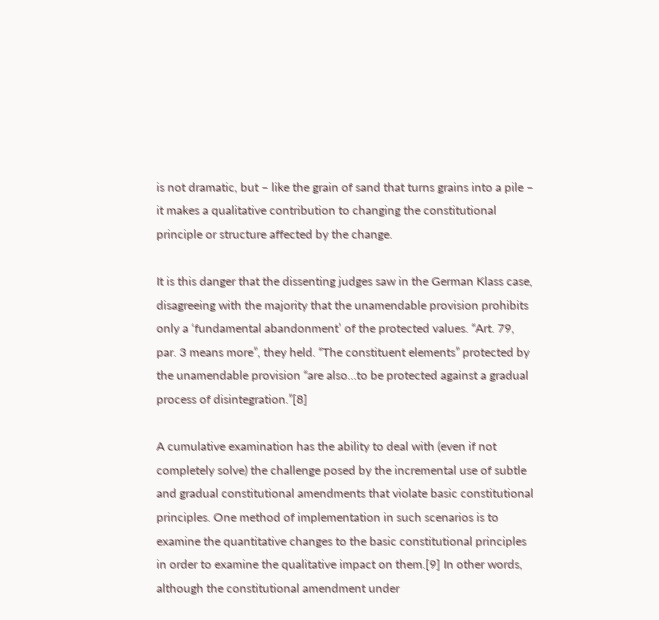is not dramatic, but – like the grain of sand that turns grains into a pile – it makes a qualitative contribution to changing the constitutional principle or structure affected by the change.

It is this danger that the dissenting judges saw in the German Klass case, disagreeing with the majority that the unamendable provision prohibits only a ‘fundamental abandonment’ of the protected values. “Art. 79, par. 3 means more”, they held. “The constituent elements” protected by the unamendable provision “are also…to be protected against a gradual process of disintegration.”[8]

A cumulative examination has the ability to deal with (even if not completely solve) the challenge posed by the incremental use of subtle and gradual constitutional amendments that violate basic constitutional principles. One method of implementation in such scenarios is to examine the quantitative changes to the basic constitutional principles in order to examine the qualitative impact on them.[9] In other words, although the constitutional amendment under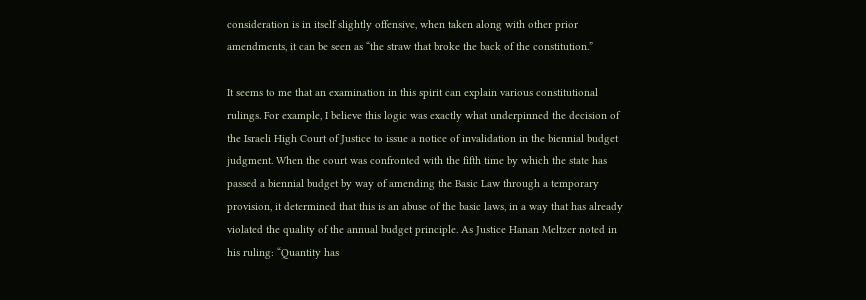consideration is in itself slightly offensive, when taken along with other prior amendments, it can be seen as “the straw that broke the back of the constitution.”

It seems to me that an examination in this spirit can explain various constitutional rulings. For example, I believe this logic was exactly what underpinned the decision of the Israeli High Court of Justice to issue a notice of invalidation in the biennial budget judgment. When the court was confronted with the fifth time by which the state has passed a biennial budget by way of amending the Basic Law through a temporary provision, it determined that this is an abuse of the basic laws, in a way that has already violated the quality of the annual budget principle. As Justice Hanan Meltzer noted in his ruling: “Quantity has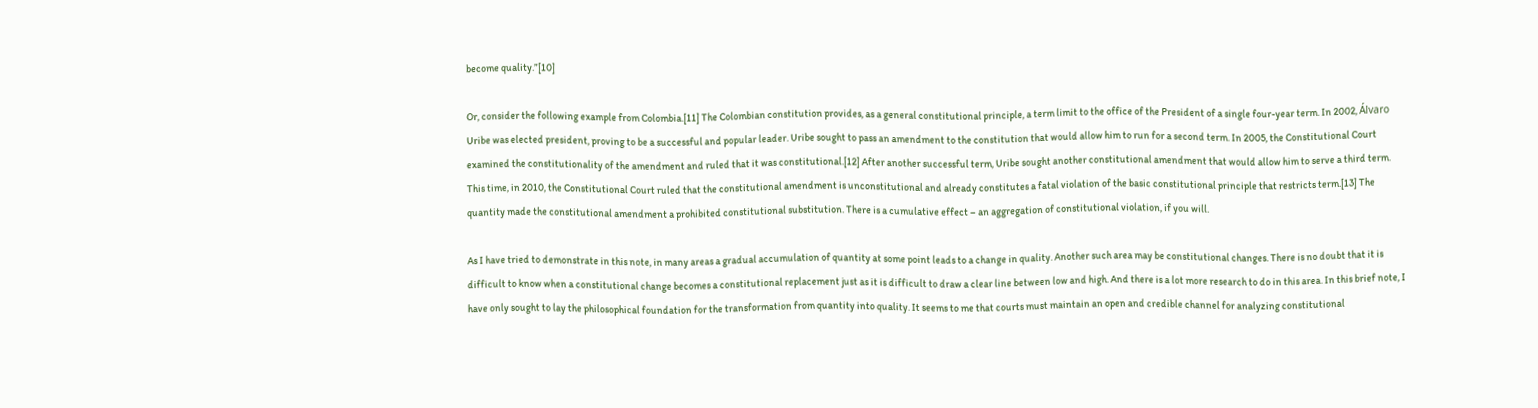become quality.”[10]

Or, consider the following example from Colombia.[11] The Colombian constitution provides, as a general constitutional principle, a term limit to the office of the President of a single four-year term. In 2002, Álvaro Uribe was elected president, proving to be a successful and popular leader. Uribe sought to pass an amendment to the constitution that would allow him to run for a second term. In 2005, the Constitutional Court examined the constitutionality of the amendment and ruled that it was constitutional.[12] After another successful term, Uribe sought another constitutional amendment that would allow him to serve a third term. This time, in 2010, the Constitutional Court ruled that the constitutional amendment is unconstitutional and already constitutes a fatal violation of the basic constitutional principle that restricts term.[13] The quantity made the constitutional amendment a prohibited constitutional substitution. There is a cumulative effect – an aggregation of constitutional violation, if you will.

As I have tried to demonstrate in this note, in many areas a gradual accumulation of quantity at some point leads to a change in quality. Another such area may be constitutional changes. There is no doubt that it is difficult to know when a constitutional change becomes a constitutional replacement just as it is difficult to draw a clear line between low and high. And there is a lot more research to do in this area. In this brief note, I have only sought to lay the philosophical foundation for the transformation from quantity into quality. It seems to me that courts must maintain an open and credible channel for analyzing constitutional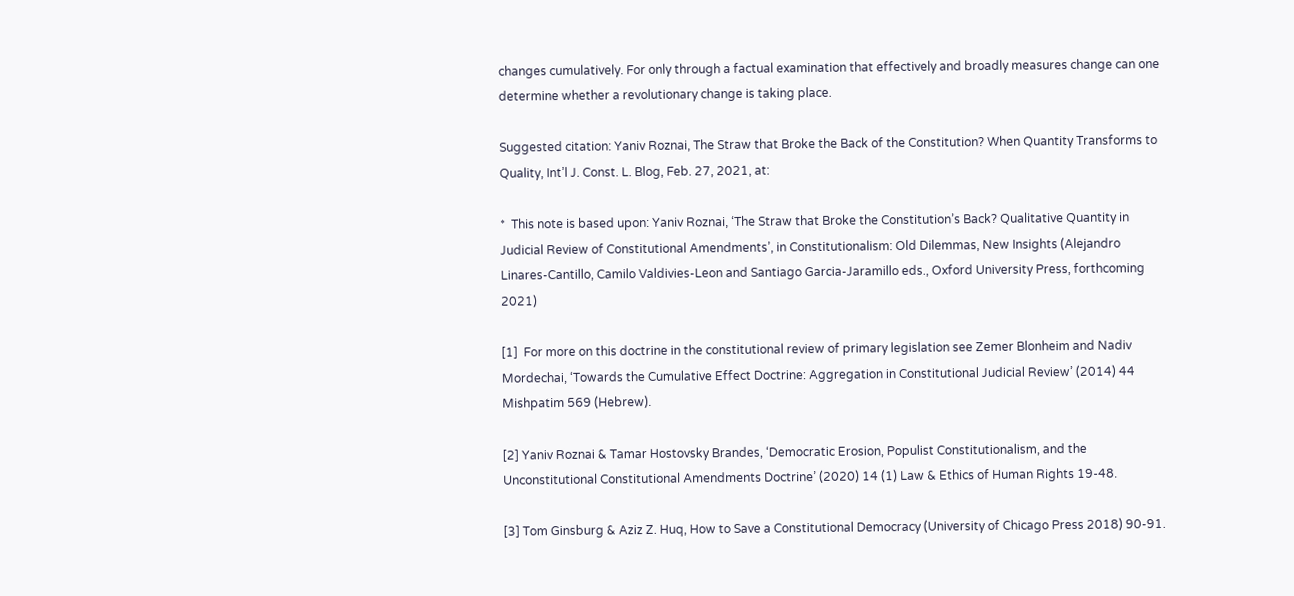changes cumulatively. For only through a factual examination that effectively and broadly measures change can one determine whether a revolutionary change is taking place.

Suggested citation: Yaniv Roznai, The Straw that Broke the Back of the Constitution? When Quantity Transforms to Quality, Int’l J. Const. L. Blog, Feb. 27, 2021, at:

*  This note is based upon: Yaniv Roznai, ‘The Straw that Broke the Constitution’s Back? Qualitative Quantity in Judicial Review of Constitutional Amendments’, in Constitutionalism: Old Dilemmas, New Insights (Alejandro Linares-Cantillo, Camilo Valdivies-Leon and Santiago Garcia-Jaramillo eds., Oxford University Press, forthcoming 2021)

[1]  For more on this doctrine in the constitutional review of primary legislation see Zemer Blonheim and Nadiv Mordechai, ‘Towards the Cumulative Effect Doctrine: Aggregation in Constitutional Judicial Review’ (2014) 44 Mishpatim 569 (Hebrew).

[2] Yaniv Roznai & Tamar Hostovsky Brandes, ‘Democratic Erosion, Populist Constitutionalism, and the Unconstitutional Constitutional Amendments Doctrine’ (2020) 14 (1) Law & Ethics of Human Rights 19-48.

[3] Tom Ginsburg & Aziz Z. Huq, How to Save a Constitutional Democracy (University of Chicago Press 2018) 90-91.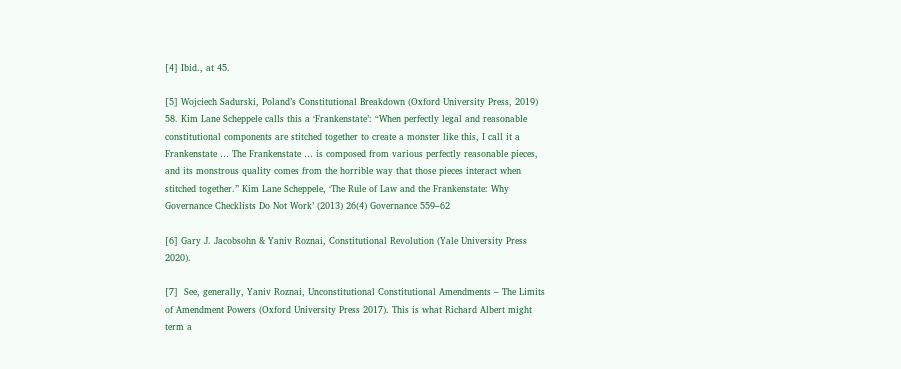[4] Ibid., at 45.

[5] Wojciech Sadurski, Poland’s Constitutional Breakdown (Oxford University Press, 2019) 58. Kim Lane Scheppele calls this a ‘Frankenstate’: “When perfectly legal and reasonable constitutional components are stitched together to create a monster like this, I call it a Frankenstate … The Frankenstate … is composed from various perfectly reasonable pieces, and its monstrous quality comes from the horrible way that those pieces interact when stitched together.” Kim Lane Scheppele, ‘The Rule of Law and the Frankenstate: Why Governance Checklists Do Not Work’ (2013) 26(4) Governance 559–62

[6] Gary J. Jacobsohn & Yaniv Roznai, Constitutional Revolution (Yale University Press 2020).

[7]  See, generally, Yaniv Roznai, Unconstitutional Constitutional Amendments – The Limits of Amendment Powers (Oxford University Press 2017). This is what Richard Albert might term a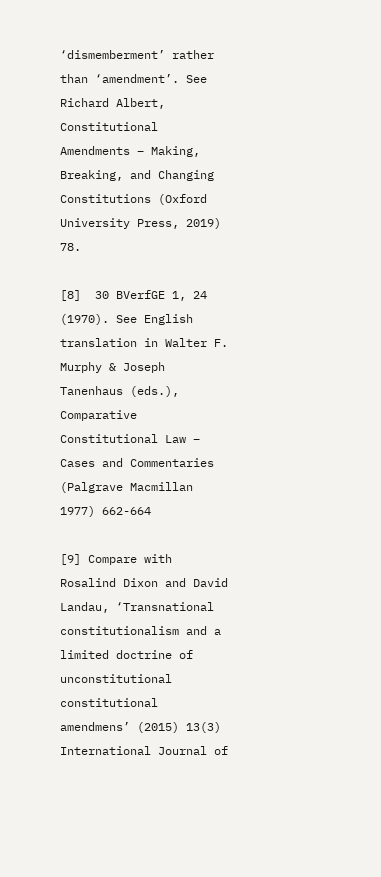‘dismemberment’ rather than ‘amendment’. See Richard Albert, Constitutional Amendments – Making, Breaking, and Changing Constitutions (Oxford University Press, 2019) 78.

[8]  30 BVerfGE 1, 24 (1970). See English translation in Walter F. Murphy & Joseph Tanenhaus (eds.), Comparative Constitutional Law – Cases and Commentaries (Palgrave Macmillan 1977) 662-664

[9] Compare with Rosalind Dixon and David Landau, ‘Transnational constitutionalism and a limited doctrine of unconstitutional constitutional amendmens’ (2015) 13(3) International Journal of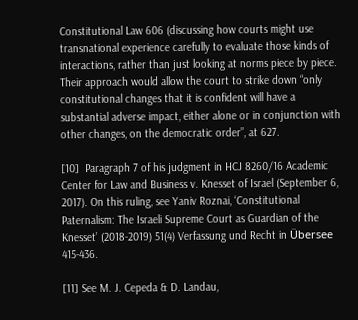Constitutional Law 606 (discussing how courts might use transnational experience carefully to evaluate those kinds of interactions, rather than just looking at norms piece by piece. Their approach would allow the court to strike down “only constitutional changes that it is confident will have a substantial adverse impact, either alone or in conjunction with other changes, on the democratic order”, at 627.

[10]  Paragraph 7 of his judgment in HCJ 8260/16 Academic Center for Law and Business v. Knesset of Israel (September 6, 2017). On this ruling, see Yaniv Roznai, ‘Constitutional Paternalism: The Israeli Supreme Court as Guardian of the Knesset’ (2018-2019) 51(4) Verfassung und Recht in Übersee 415-436.

[11] See M. J. Cepeda & D. Landau,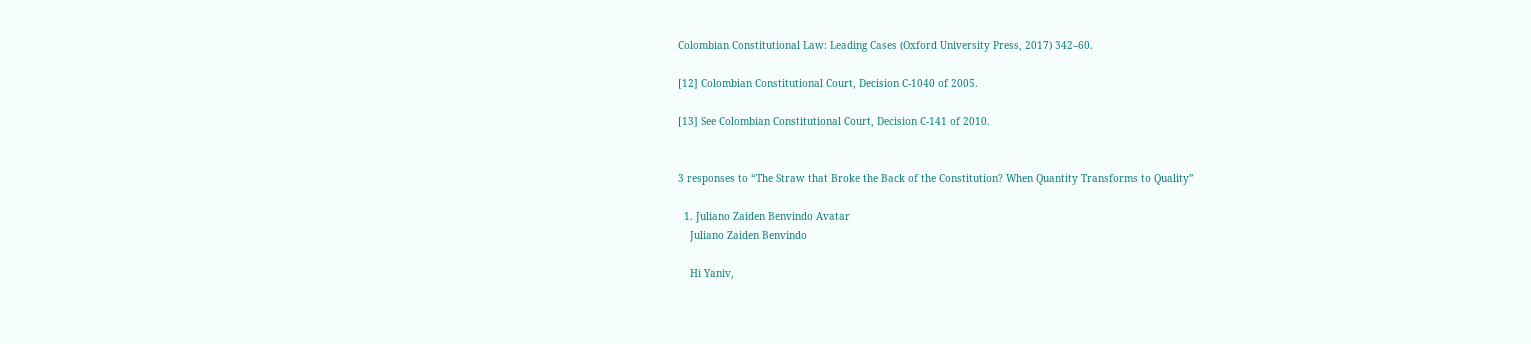Colombian Constitutional Law: Leading Cases (Oxford University Press, 2017) 342–60.

[12] Colombian Constitutional Court, Decision C-1040 of 2005.

[13] See Colombian Constitutional Court, Decision C-141 of 2010.


3 responses to “The Straw that Broke the Back of the Constitution? When Quantity Transforms to Quality”

  1. Juliano Zaiden Benvindo Avatar
    Juliano Zaiden Benvindo

    Hi Yaniv,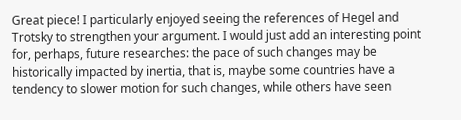Great piece! I particularly enjoyed seeing the references of Hegel and Trotsky to strengthen your argument. I would just add an interesting point for, perhaps, future researches: the pace of such changes may be historically impacted by inertia, that is, maybe some countries have a tendency to slower motion for such changes, while others have seen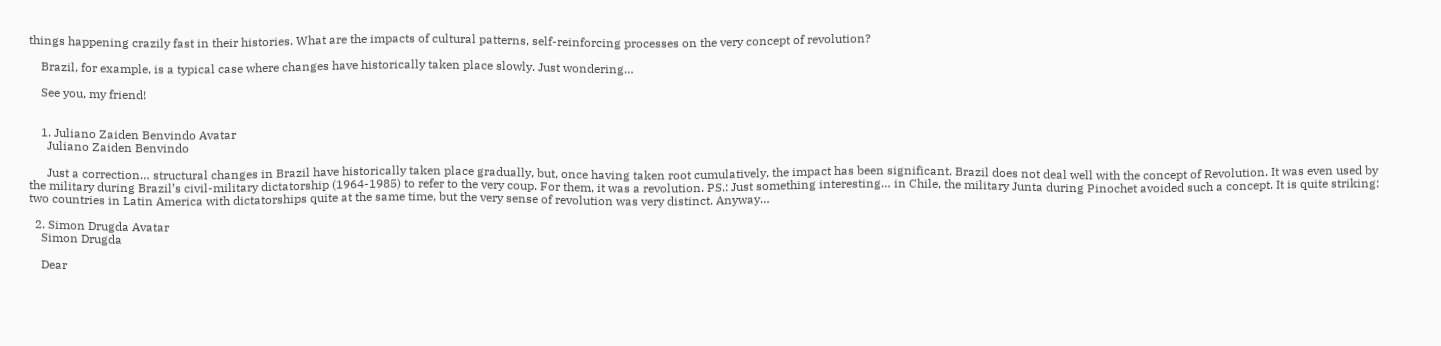things happening crazily fast in their histories. What are the impacts of cultural patterns, self-reinforcing processes on the very concept of revolution?

    Brazil, for example, is a typical case where changes have historically taken place slowly. Just wondering…

    See you, my friend!


    1. Juliano Zaiden Benvindo Avatar
      Juliano Zaiden Benvindo

      Just a correction… structural changes in Brazil have historically taken place gradually, but, once having taken root cumulatively, the impact has been significant. Brazil does not deal well with the concept of Revolution. It was even used by the military during Brazil’s civil-military dictatorship (1964-1985) to refer to the very coup. For them, it was a revolution. PS.: Just something interesting… in Chile, the military Junta during Pinochet avoided such a concept. It is quite striking: two countries in Latin America with dictatorships quite at the same time, but the very sense of revolution was very distinct. Anyway…

  2. Simon Drugda Avatar
    Simon Drugda

    Dear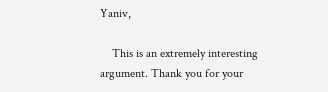Yaniv,

    This is an extremely interesting argument. Thank you for your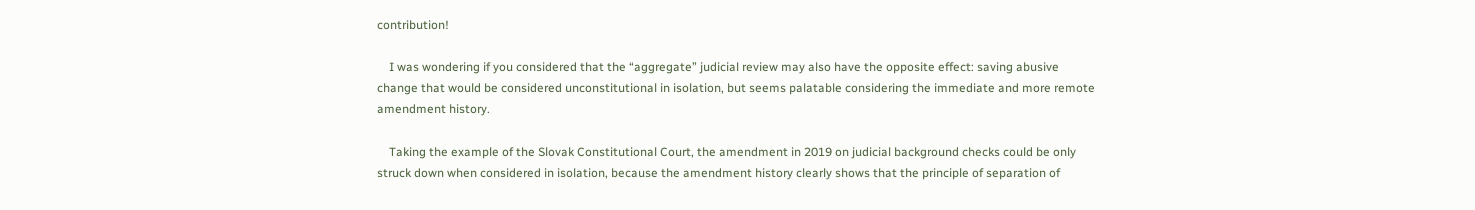contribution!

    I was wondering if you considered that the “aggregate” judicial review may also have the opposite effect: saving abusive change that would be considered unconstitutional in isolation, but seems palatable considering the immediate and more remote amendment history.

    Taking the example of the Slovak Constitutional Court, the amendment in 2019 on judicial background checks could be only struck down when considered in isolation, because the amendment history clearly shows that the principle of separation of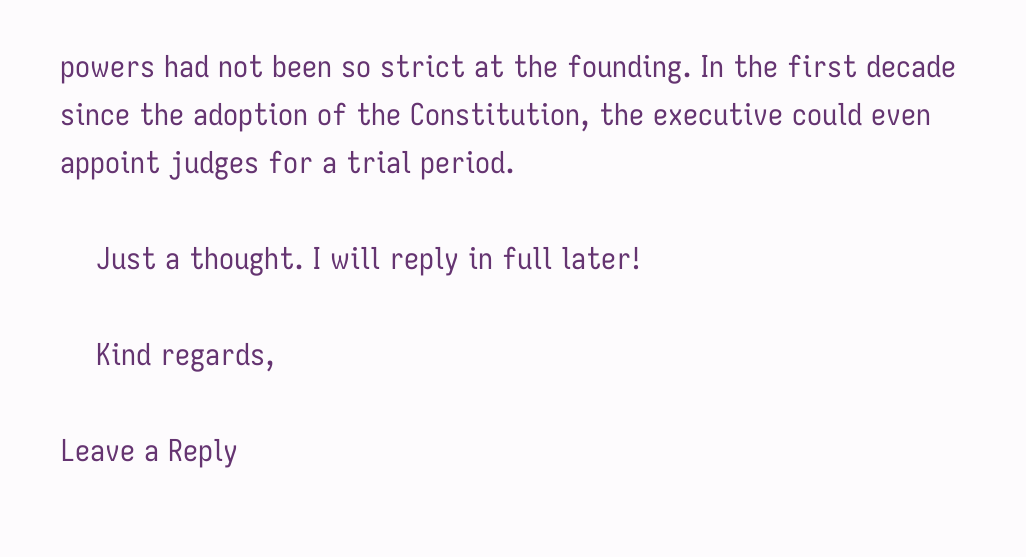powers had not been so strict at the founding. In the first decade since the adoption of the Constitution, the executive could even appoint judges for a trial period.

    Just a thought. I will reply in full later!

    Kind regards,

Leave a Reply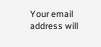Your email address will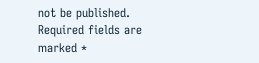not be published. Required fields are marked *